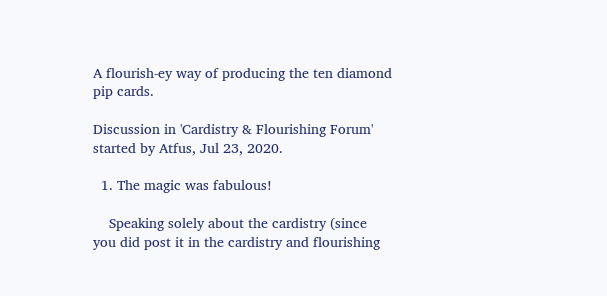A flourish-ey way of producing the ten diamond pip cards.

Discussion in 'Cardistry & Flourishing Forum' started by Atfus, Jul 23, 2020.

  1. The magic was fabulous!

    Speaking solely about the cardistry (since you did post it in the cardistry and flourishing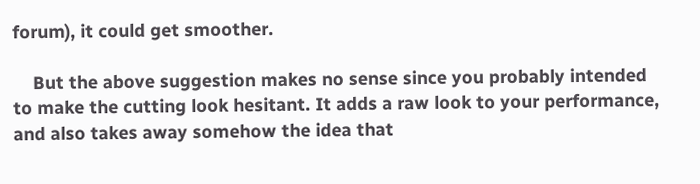forum), it could get smoother.

    But the above suggestion makes no sense since you probably intended to make the cutting look hesitant. It adds a raw look to your performance, and also takes away somehow the idea that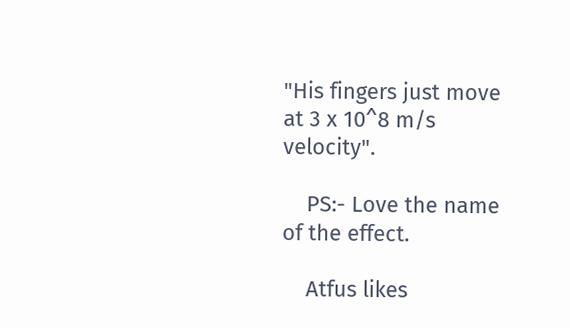"His fingers just move at 3 x 10^8 m/s velocity".

    PS:- Love the name of the effect.

    Atfus likes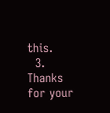this.
  3. Thanks for your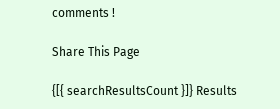comments !

Share This Page

{[{ searchResultsCount }]} Results